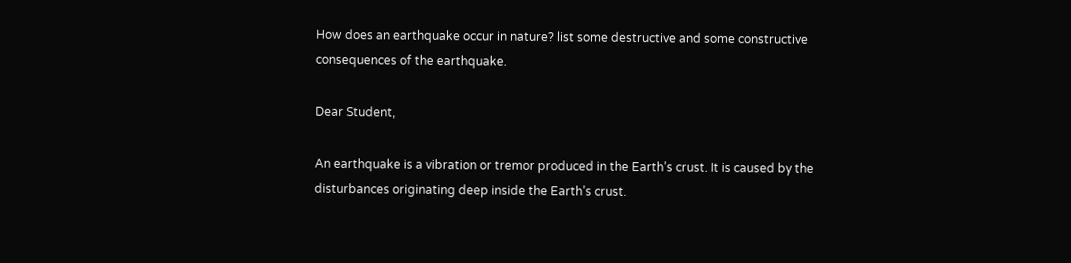How does an earthquake occur in nature? list some destructive and some constructive  consequences of the earthquake.

Dear Student,

An earthquake is a vibration or tremor produced in the Earth’s crust. It is caused by the disturbances originating deep inside the Earth’s crust.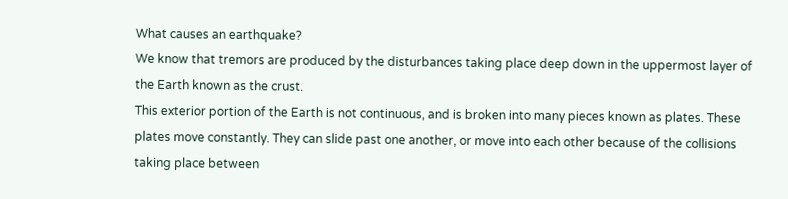What causes an earthquake?
We know that tremors are produced by the disturbances taking place deep down in the uppermost layer of the Earth known as the crust.
This exterior portion of the Earth is not continuous, and is broken into many pieces known as plates. These plates move constantly. They can slide past one another, or move into each other because of the collisions taking place between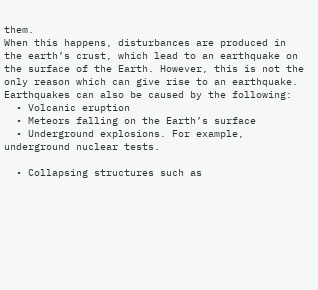them.
When this happens, disturbances are produced in the earth’s crust, which lead to an earthquake on the surface of the Earth. However, this is not the only reason which can give rise to an earthquake.
Earthquakes can also be caused by the following:
  • Volcanic eruption
  • Meteors falling on the Earth’s surface
  • Underground explosions. For example, underground nuclear tests.

  • Collapsing structures such as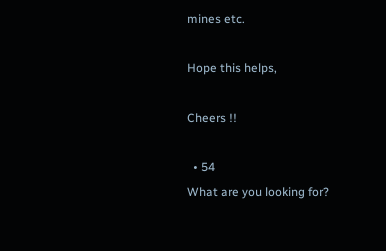mines etc.

Hope this helps,

Cheers !!

  • 54
What are you looking for?